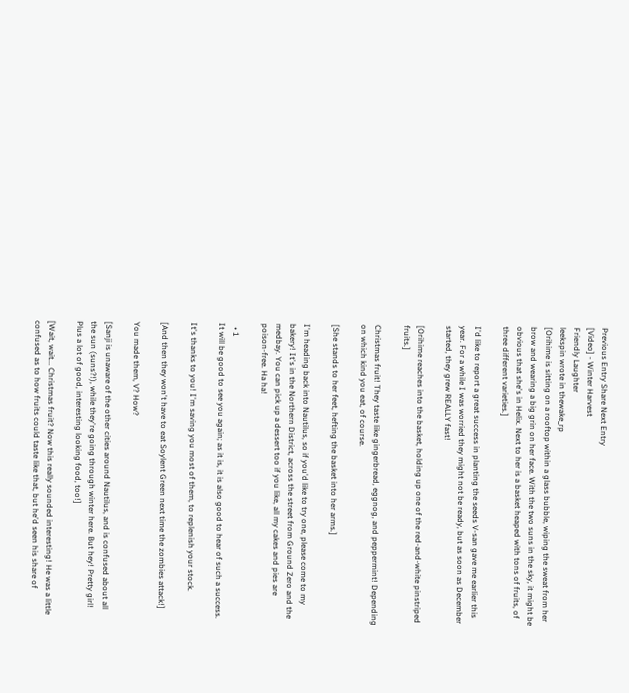Previous Entry Share Next Entry
[Video] - Winter Harvest
Friendly Laughter
leekspin wrote in thewake_rp
[Orihime is sitting on a rooftop within a glass bubble, wiping the sweat from her brow and wearing a big grin on her face. With the two suns in the sky, it might be obvious that she's in Helix. Next to her is a basket heaped with tons of fruits, of three different varieties.]

I'd like to report a great success in planting the seeds V-san gave me earlier this year. For a while I was worried they might not be ready, but as soon as December started, they grew REALLY fast!

[Orihime reaches into the basket, holding up one of the red-and-white pinstriped fruits.]

Christmas fruit! They taste like gingerbread, eggnog, and peppermint! Depending on which kind you eat, of course.

[She stands to her feet, hefting the basket into her arms.]

I'm heading back into Nautilus, so if you'd like to try one, please come to my bakery! It's in the Northern District, across the street from Ground Zero and the medbay. You can pick up a dessert too if you like, all my cakes and pies are poison-free. Ha ha!

  • 1
It will be good to see you again; as it is, it is also good to hear of such a success.

It's thanks to you! I'm saving you most of them, to replenish your stock.

[And then they won't have to eat Soylent Green next time the zombies attack!]

You made them, V? How?

[Sanji is unaware of the other cities around Nautilus, and is confused about all the sun (suns?!), while they're going through winter here. But hey! Pretty girl! Plus a lot of good, interesting looking food, too!]

[Wait, wait... Christmas fruit? Now this really sounded interesting! He was a little confused as to how fruits could taste like that, but he'd seen his share of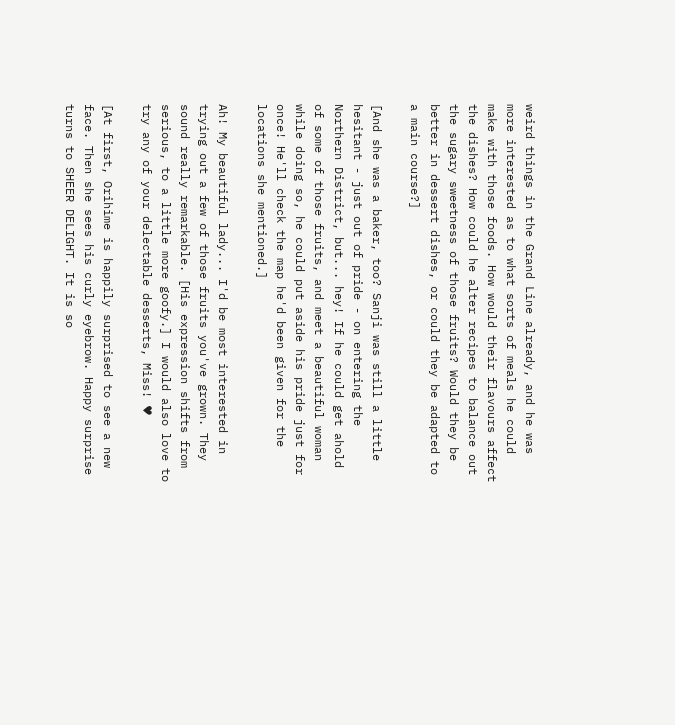weird things in the Grand Line already, and he was more interested as to what sorts of meals he could make with those foods. How would their flavours affect the dishes? How could he alter recipes to balance out the sugary sweetness of those fruits? Would they be better in dessert dishes, or could they be adapted to a main course?]

[And she was a baker, too? Sanji was still a little hesitant - just out of pride - on entering the Northern District, but... hey! If he could get ahold of some of those fruits, and meet a beautiful woman while doing so, he could put aside his pride just for once! He'll check the map he'd been given for the locations she mentioned.]

Ah! My beautiful lady... I'd be most interested in trying out a few of those fruits you've grown. They sound really remarkable. [His expression shifts from serious, to a little more goofy.] I would also love to try any of your delectable desserts, Miss! ♥

[At first, Orihime is happily surprised to see a new face. Then she sees his curly eyebrow. Happy surprise turns to SHEER DELIGHT. It is so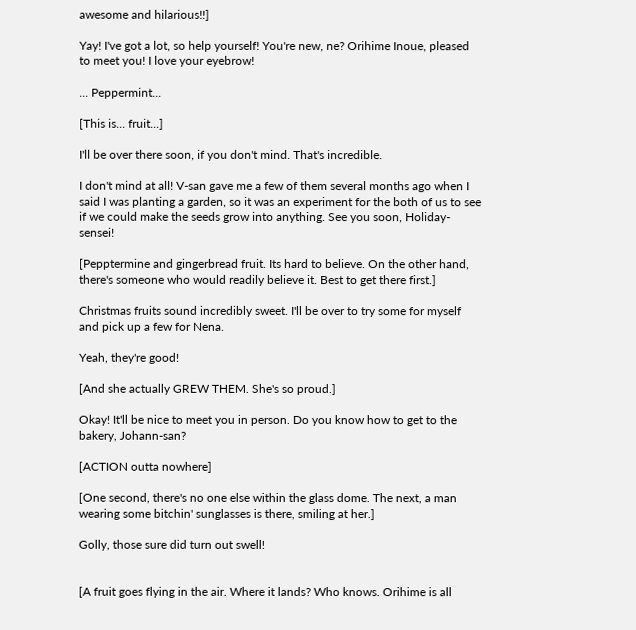awesome and hilarious!!]

Yay! I've got a lot, so help yourself! You're new, ne? Orihime Inoue, pleased to meet you! I love your eyebrow!

... Peppermint...

[This is... fruit...]

I'll be over there soon, if you don't mind. That's incredible.

I don't mind at all! V-san gave me a few of them several months ago when I said I was planting a garden, so it was an experiment for the both of us to see if we could make the seeds grow into anything. See you soon, Holiday-sensei!

[Pepptermine and gingerbread fruit. Its hard to believe. On the other hand, there's someone who would readily believe it. Best to get there first.]

Christmas fruits sound incredibly sweet. I'll be over to try some for myself and pick up a few for Nena.

Yeah, they're good!

[And she actually GREW THEM. She's so proud.]

Okay! It'll be nice to meet you in person. Do you know how to get to the bakery, Johann-san?

[ACTION outta nowhere]

[One second, there's no one else within the glass dome. The next, a man wearing some bitchin' sunglasses is there, smiling at her.]

Golly, those sure did turn out swell!


[A fruit goes flying in the air. Where it lands? Who knows. Orihime is all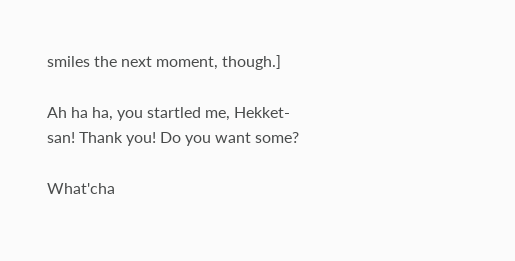smiles the next moment, though.]

Ah ha ha, you startled me, Hekket-san! Thank you! Do you want some?

What'cha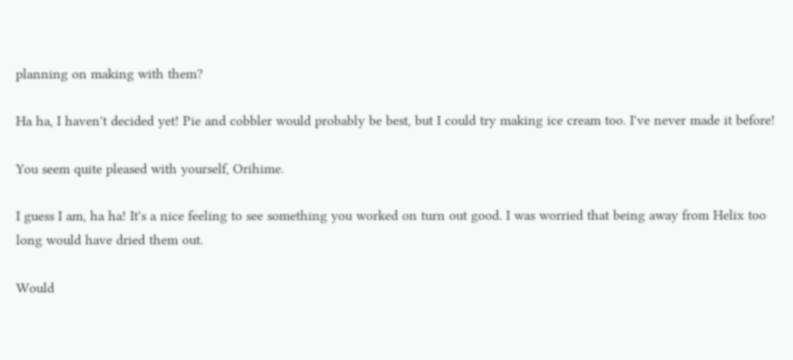planning on making with them?

Ha ha, I haven't decided yet! Pie and cobbler would probably be best, but I could try making ice cream too. I've never made it before!

You seem quite pleased with yourself, Orihime.

I guess I am, ha ha! It's a nice feeling to see something you worked on turn out good. I was worried that being away from Helix too long would have dried them out.

Would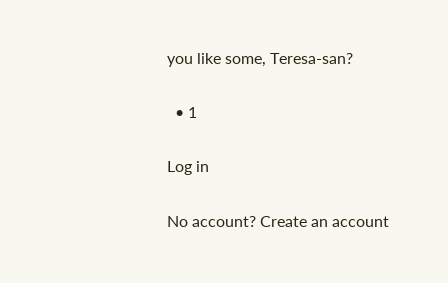you like some, Teresa-san?

  • 1

Log in

No account? Create an account